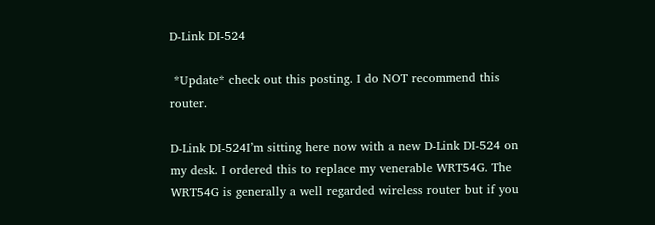D-Link DI-524

 *Update* check out this posting. I do NOT recommend this router.

D-Link DI-524I’m sitting here now with a new D-Link DI-524 on my desk. I ordered this to replace my venerable WRT54G. The WRT54G is generally a well regarded wireless router but if you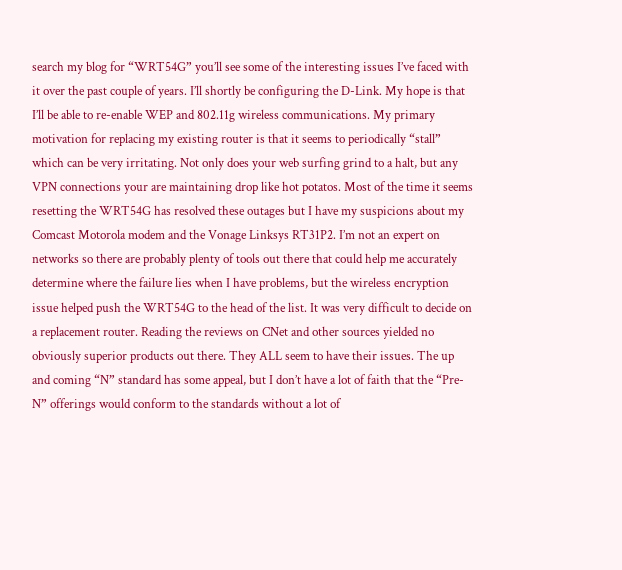search my blog for “WRT54G” you’ll see some of the interesting issues I’ve faced with it over the past couple of years. I’ll shortly be configuring the D-Link. My hope is that I’ll be able to re-enable WEP and 802.11g wireless communications. My primary motivation for replacing my existing router is that it seems to periodically “stall” which can be very irritating. Not only does your web surfing grind to a halt, but any VPN connections your are maintaining drop like hot potatos. Most of the time it seems resetting the WRT54G has resolved these outages but I have my suspicions about my Comcast Motorola modem and the Vonage Linksys RT31P2. I’m not an expert on networks so there are probably plenty of tools out there that could help me accurately determine where the failure lies when I have problems, but the wireless encryption issue helped push the WRT54G to the head of the list. It was very difficult to decide on a replacement router. Reading the reviews on CNet and other sources yielded no obviously superior products out there. They ALL seem to have their issues. The up and coming “N” standard has some appeal, but I don’t have a lot of faith that the “Pre-N” offerings would conform to the standards without a lot of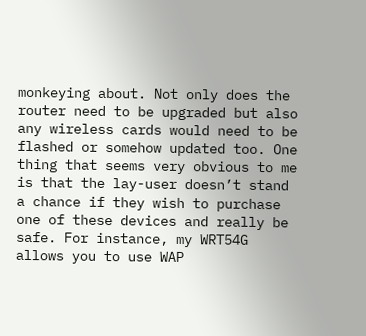monkeying about. Not only does the router need to be upgraded but also any wireless cards would need to be flashed or somehow updated too. One thing that seems very obvious to me is that the lay-user doesn’t stand a chance if they wish to purchase one of these devices and really be safe. For instance, my WRT54G allows you to use WAP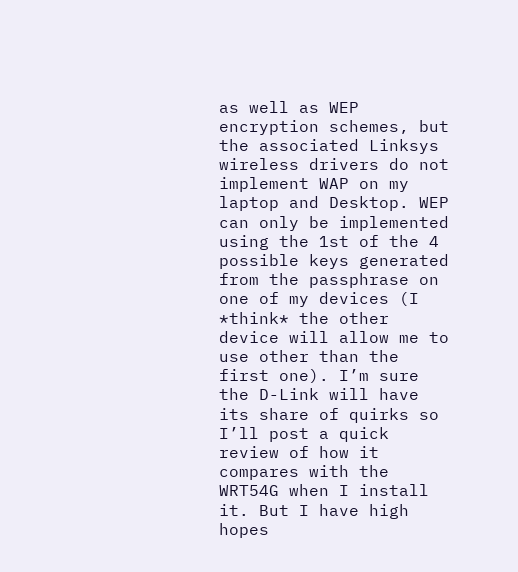as well as WEP encryption schemes, but the associated Linksys wireless drivers do not implement WAP on my laptop and Desktop. WEP can only be implemented using the 1st of the 4 possible keys generated from the passphrase on one of my devices (I *think* the other device will allow me to use other than the first one). I’m sure the D-Link will have its share of quirks so I’ll post a quick review of how it compares with the WRT54G when I install it. But I have high hopes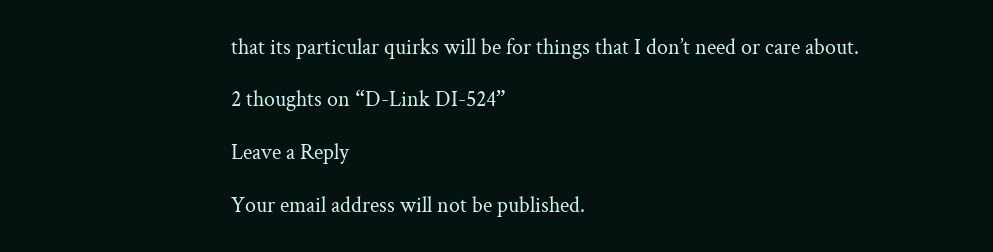that its particular quirks will be for things that I don’t need or care about.

2 thoughts on “D-Link DI-524”

Leave a Reply

Your email address will not be published.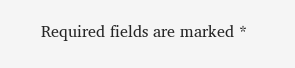Required fields are marked *